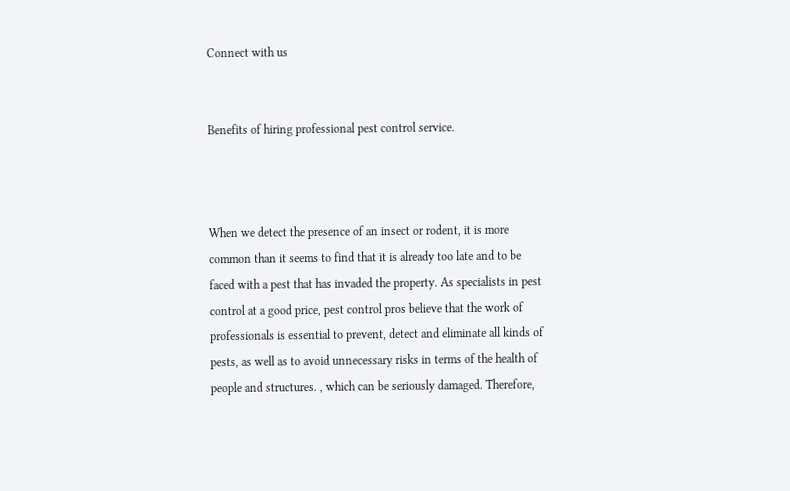Connect with us


Benefits of hiring professional pest control service.



When we detect the presence of an insect or rodent, it is more common than it seems to find that it is already too late and to be faced with a pest that has invaded the property. As specialists in pest control at a good price, pest control pros believe that the work of professionals is essential to prevent, detect and eliminate all kinds of pests, as well as to avoid unnecessary risks in terms of the health of people and structures. , which can be seriously damaged. Therefore,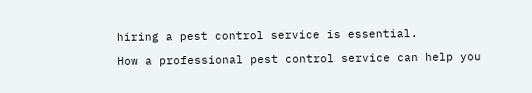hiring a pest control service is essential.

How a professional pest control service can help you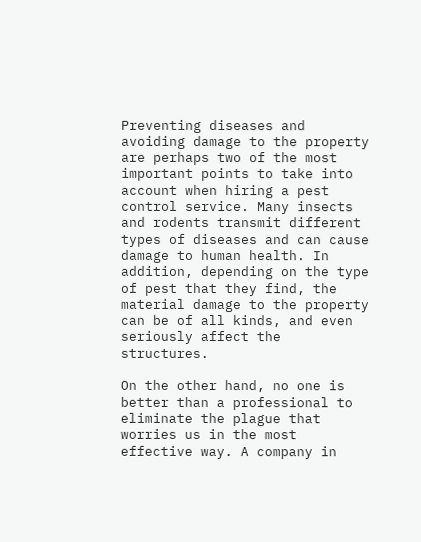Preventing diseases and avoiding damage to the property are perhaps two of the most important points to take into account when hiring a pest control service. Many insects and rodents transmit different types of diseases and can cause damage to human health. In addition, depending on the type of pest that they find, the material damage to the property can be of all kinds, and even seriously affect the structures.

On the other hand, no one is better than a professional to eliminate the plague that worries us in the most effective way. A company in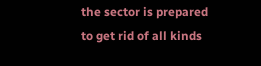the sector is prepared to get rid of all kinds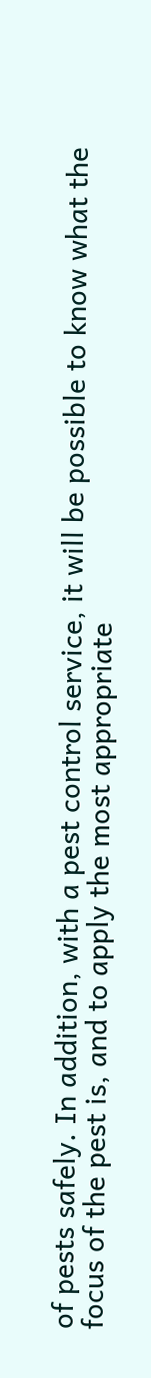of pests safely. In addition, with a pest control service, it will be possible to know what the focus of the pest is, and to apply the most appropriate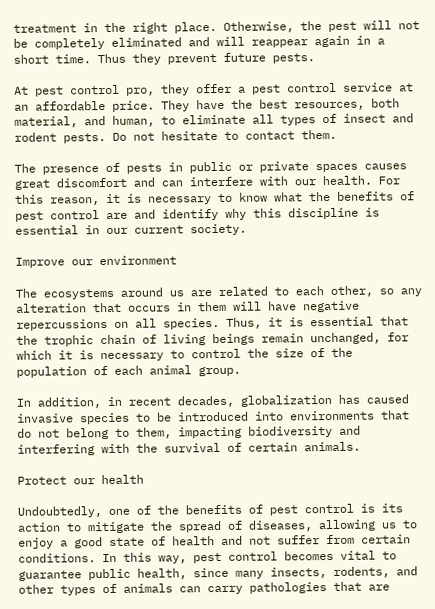treatment in the right place. Otherwise, the pest will not be completely eliminated and will reappear again in a short time. Thus they prevent future pests.

At pest control pro, they offer a pest control service at an affordable price. They have the best resources, both material, and human, to eliminate all types of insect and rodent pests. Do not hesitate to contact them.

The presence of pests in public or private spaces causes great discomfort and can interfere with our health. For this reason, it is necessary to know what the benefits of pest control are and identify why this discipline is essential in our current society.

Improve our environment

The ecosystems around us are related to each other, so any alteration that occurs in them will have negative repercussions on all species. Thus, it is essential that the trophic chain of living beings remain unchanged, for which it is necessary to control the size of the population of each animal group.

In addition, in recent decades, globalization has caused invasive species to be introduced into environments that do not belong to them, impacting biodiversity and interfering with the survival of certain animals.

Protect our health

Undoubtedly, one of the benefits of pest control is its action to mitigate the spread of diseases, allowing us to enjoy a good state of health and not suffer from certain conditions. In this way, pest control becomes vital to guarantee public health, since many insects, rodents, and other types of animals can carry pathologies that are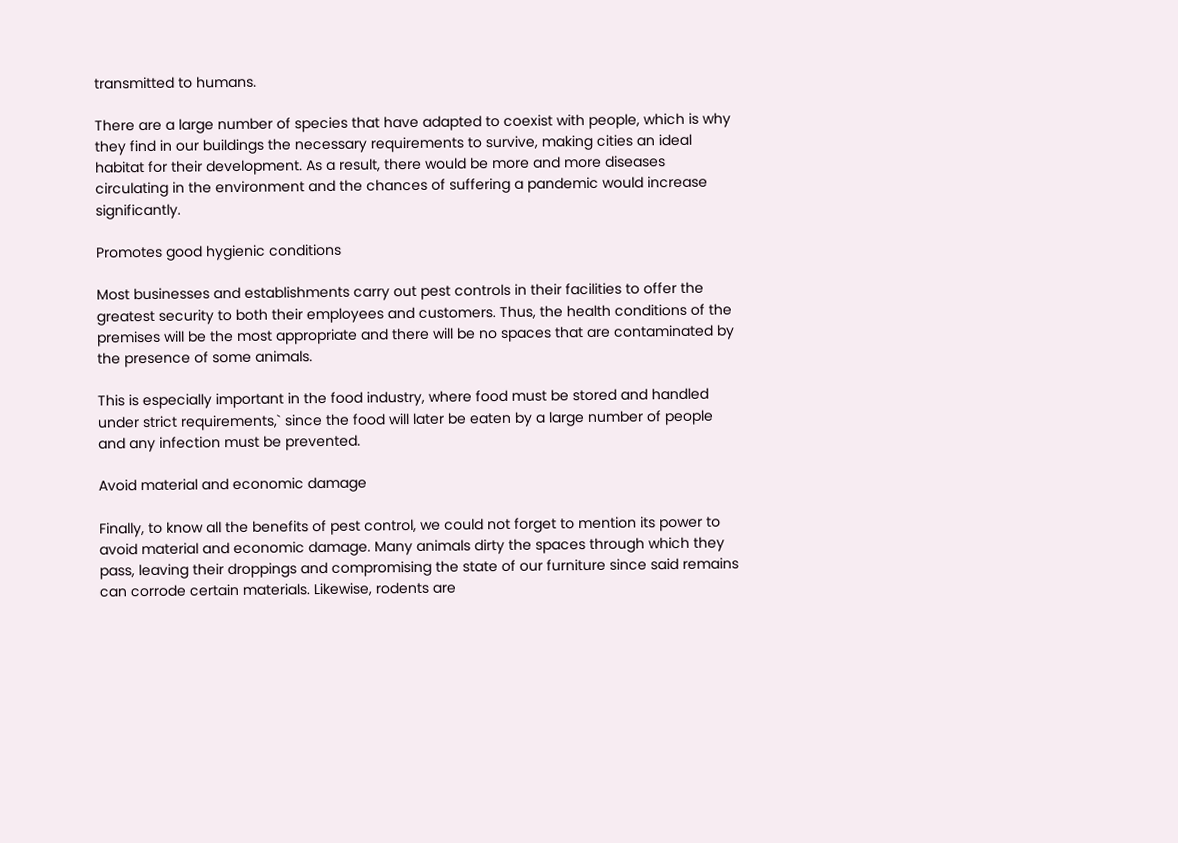transmitted to humans.

There are a large number of species that have adapted to coexist with people, which is why they find in our buildings the necessary requirements to survive, making cities an ideal habitat for their development. As a result, there would be more and more diseases circulating in the environment and the chances of suffering a pandemic would increase significantly.

Promotes good hygienic conditions

Most businesses and establishments carry out pest controls in their facilities to offer the greatest security to both their employees and customers. Thus, the health conditions of the premises will be the most appropriate and there will be no spaces that are contaminated by the presence of some animals.

This is especially important in the food industry, where food must be stored and handled under strict requirements,` since the food will later be eaten by a large number of people and any infection must be prevented.

Avoid material and economic damage

Finally, to know all the benefits of pest control, we could not forget to mention its power to avoid material and economic damage. Many animals dirty the spaces through which they pass, leaving their droppings and compromising the state of our furniture since said remains can corrode certain materials. Likewise, rodents are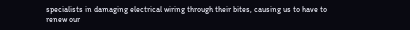specialists in damaging electrical wiring through their bites, causing us to have to renew our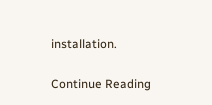installation.

Continue Reading